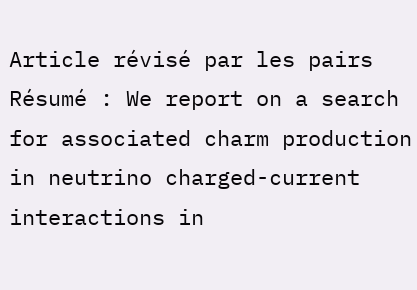Article révisé par les pairs
Résumé : We report on a search for associated charm production in neutrino charged-current interactions in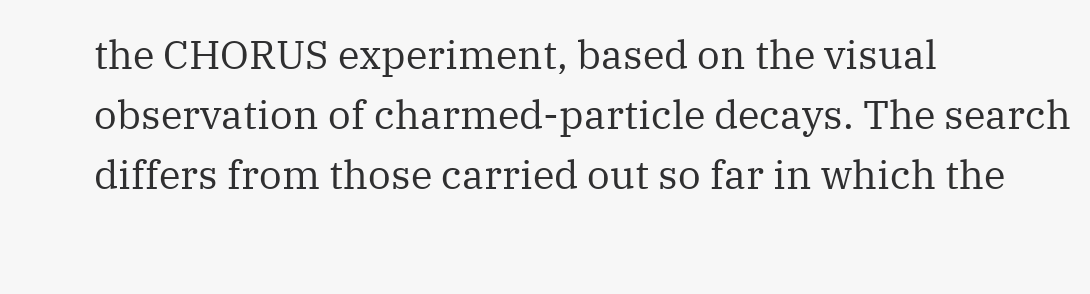the CHORUS experiment, based on the visual observation of charmed-particle decays. The search differs from those carried out so far in which the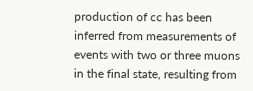production of cc has been inferred from measurements of events with two or three muons in the final state, resulting from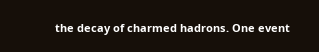the decay of charmed hadrons. One event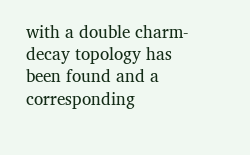with a double charm-decay topology has been found and a corresponding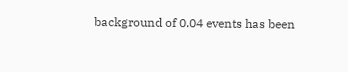background of 0.04 events has been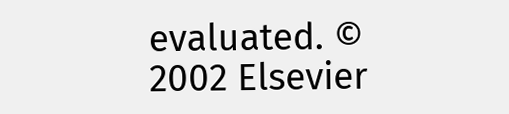evaluated. © 2002 Elsevier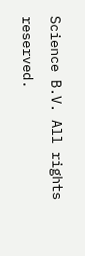Science B.V. All rights reserved.